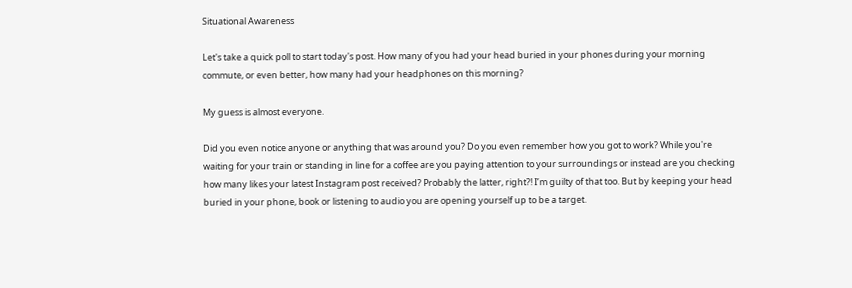Situational Awareness

Let's take a quick poll to start today's post. How many of you had your head buried in your phones during your morning commute, or even better, how many had your headphones on this morning?

My guess is almost everyone.

Did you even notice anyone or anything that was around you? Do you even remember how you got to work? While you're waiting for your train or standing in line for a coffee are you paying attention to your surroundings or instead are you checking how many likes your latest Instagram post received? Probably the latter, right?! I’m guilty of that too. But by keeping your head buried in your phone, book or listening to audio you are opening yourself up to be a target.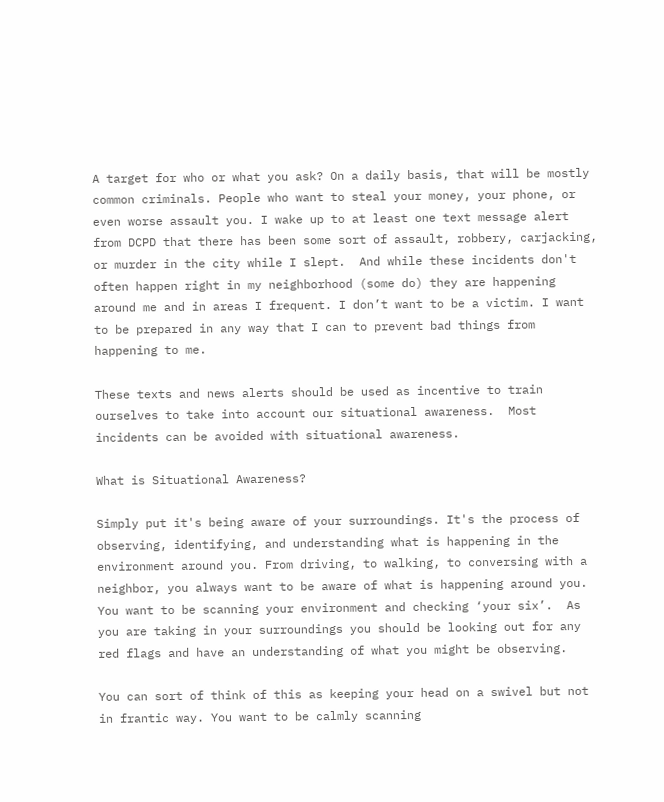A target for who or what you ask? On a daily basis, that will be mostly common criminals. People who want to steal your money, your phone, or even worse assault you. I wake up to at least one text message alert from DCPD that there has been some sort of assault, robbery, carjacking, or murder in the city while I slept.  And while these incidents don't often happen right in my neighborhood (some do) they are happening around me and in areas I frequent. I don’t want to be a victim. I want to be prepared in any way that I can to prevent bad things from happening to me.

These texts and news alerts should be used as incentive to train ourselves to take into account our situational awareness.  Most incidents can be avoided with situational awareness.

What is Situational Awareness?

Simply put it's being aware of your surroundings. It's the process of observing, identifying, and understanding what is happening in the environment around you. From driving, to walking, to conversing with a neighbor, you always want to be aware of what is happening around you.  You want to be scanning your environment and checking ‘your six’.  As you are taking in your surroundings you should be looking out for any red flags and have an understanding of what you might be observing.

You can sort of think of this as keeping your head on a swivel but not in frantic way. You want to be calmly scanning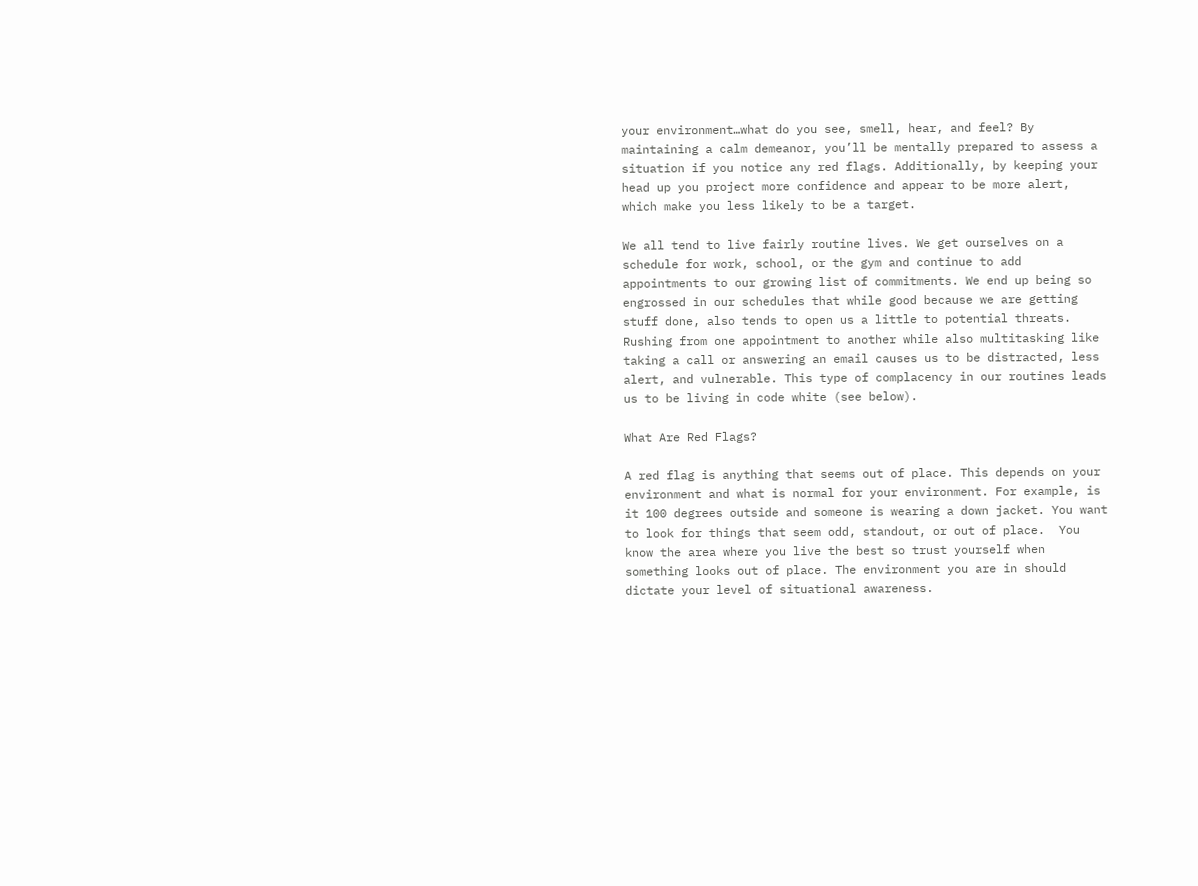your environment…what do you see, smell, hear, and feel? By maintaining a calm demeanor, you’ll be mentally prepared to assess a situation if you notice any red flags. Additionally, by keeping your head up you project more confidence and appear to be more alert, which make you less likely to be a target.

We all tend to live fairly routine lives. We get ourselves on a schedule for work, school, or the gym and continue to add appointments to our growing list of commitments. We end up being so engrossed in our schedules that while good because we are getting stuff done, also tends to open us a little to potential threats. Rushing from one appointment to another while also multitasking like taking a call or answering an email causes us to be distracted, less alert, and vulnerable. This type of complacency in our routines leads us to be living in code white (see below).

What Are Red Flags?

A red flag is anything that seems out of place. This depends on your environment and what is normal for your environment. For example, is it 100 degrees outside and someone is wearing a down jacket. You want to look for things that seem odd, standout, or out of place.  You know the area where you live the best so trust yourself when something looks out of place. The environment you are in should dictate your level of situational awareness.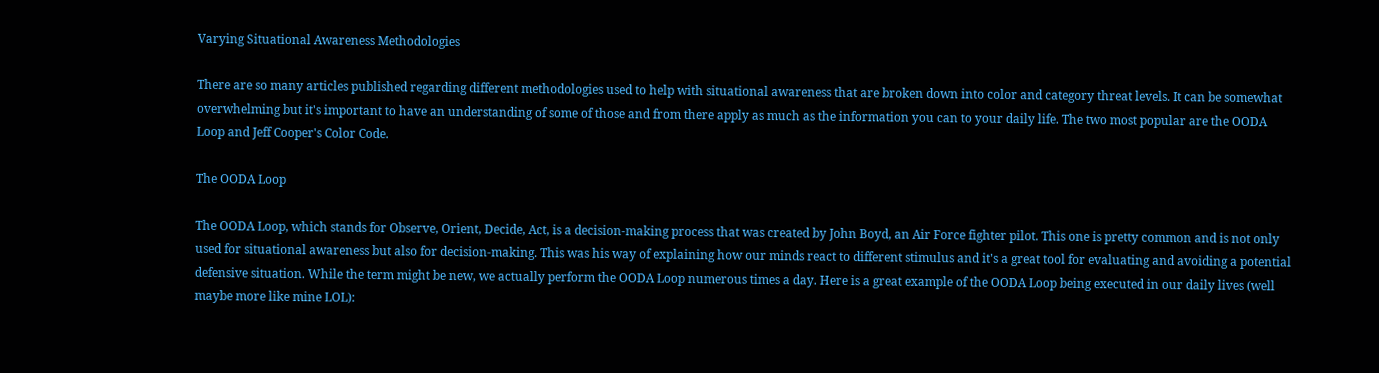Varying Situational Awareness Methodologies

There are so many articles published regarding different methodologies used to help with situational awareness that are broken down into color and category threat levels. It can be somewhat overwhelming but it's important to have an understanding of some of those and from there apply as much as the information you can to your daily life. The two most popular are the OODA Loop and Jeff Cooper's Color Code.

The OODA Loop

The OODA Loop, which stands for Observe, Orient, Decide, Act, is a decision-making process that was created by John Boyd, an Air Force fighter pilot. This one is pretty common and is not only used for situational awareness but also for decision-making. This was his way of explaining how our minds react to different stimulus and it's a great tool for evaluating and avoiding a potential defensive situation. While the term might be new, we actually perform the OODA Loop numerous times a day. Here is a great example of the OODA Loop being executed in our daily lives (well maybe more like mine LOL):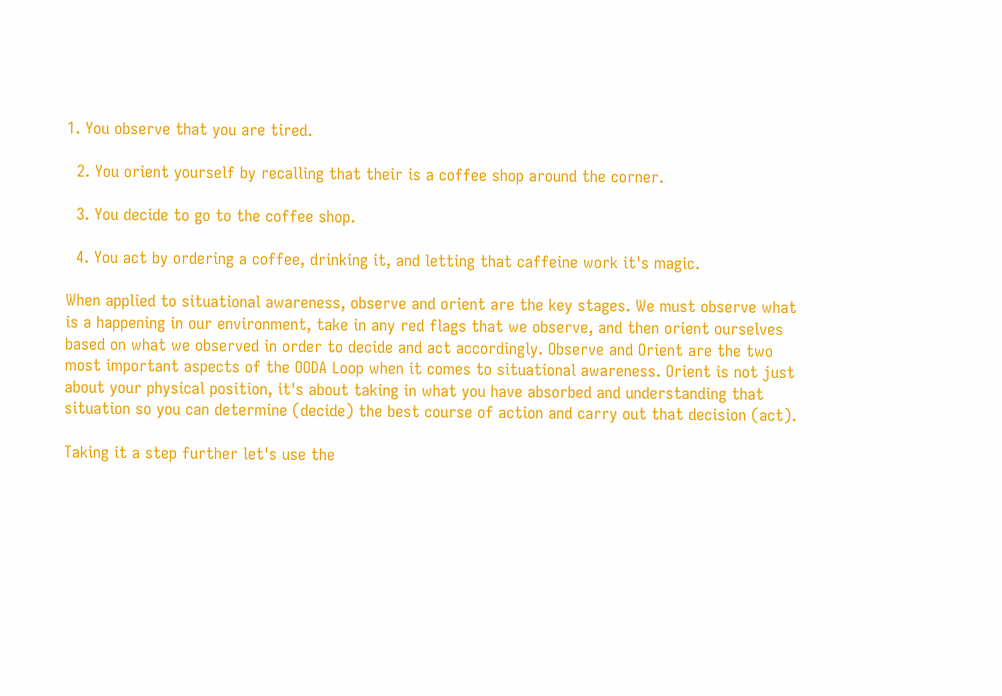1. You observe that you are tired.

  2. You orient yourself by recalling that their is a coffee shop around the corner.

  3. You decide to go to the coffee shop.

  4. You act by ordering a coffee, drinking it, and letting that caffeine work it's magic.

When applied to situational awareness, observe and orient are the key stages. We must observe what is a happening in our environment, take in any red flags that we observe, and then orient ourselves based on what we observed in order to decide and act accordingly. Observe and Orient are the two most important aspects of the OODA Loop when it comes to situational awareness. Orient is not just about your physical position, it's about taking in what you have absorbed and understanding that situation so you can determine (decide) the best course of action and carry out that decision (act).

Taking it a step further let's use the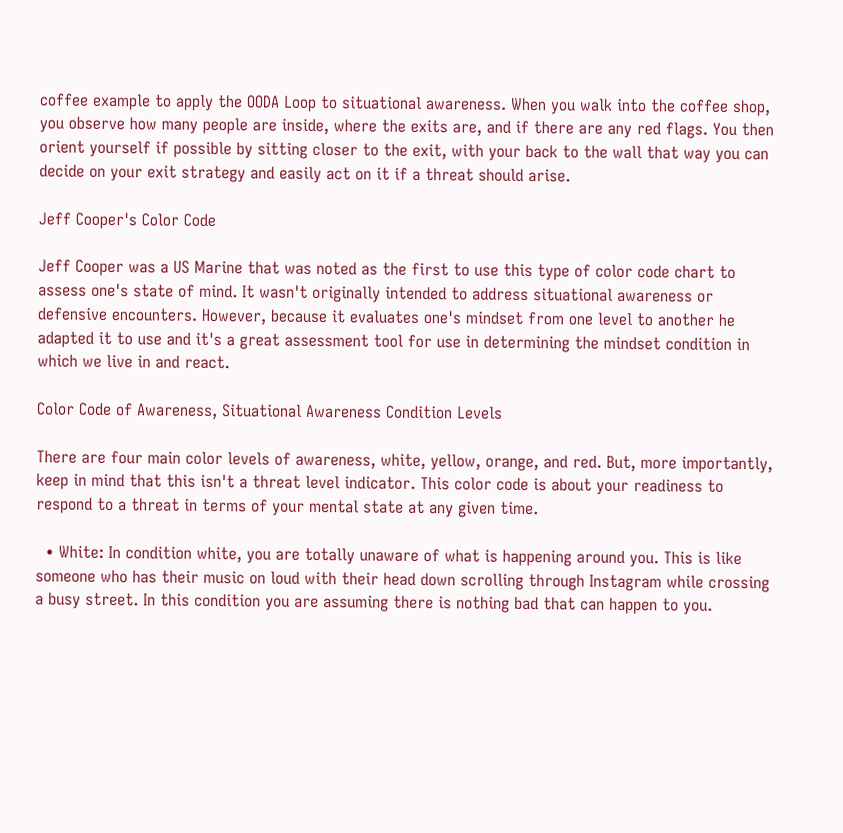coffee example to apply the OODA Loop to situational awareness. When you walk into the coffee shop, you observe how many people are inside, where the exits are, and if there are any red flags. You then orient yourself if possible by sitting closer to the exit, with your back to the wall that way you can decide on your exit strategy and easily act on it if a threat should arise.

Jeff Cooper's Color Code

Jeff Cooper was a US Marine that was noted as the first to use this type of color code chart to assess one's state of mind. It wasn't originally intended to address situational awareness or defensive encounters. However, because it evaluates one's mindset from one level to another he adapted it to use and it's a great assessment tool for use in determining the mindset condition in which we live in and react.

Color Code of Awareness, Situational Awareness Condition Levels

There are four main color levels of awareness, white, yellow, orange, and red. But, more importantly, keep in mind that this isn't a threat level indicator. This color code is about your readiness to respond to a threat in terms of your mental state at any given time.

  • White: In condition white, you are totally unaware of what is happening around you. This is like someone who has their music on loud with their head down scrolling through Instagram while crossing a busy street. In this condition you are assuming there is nothing bad that can happen to you.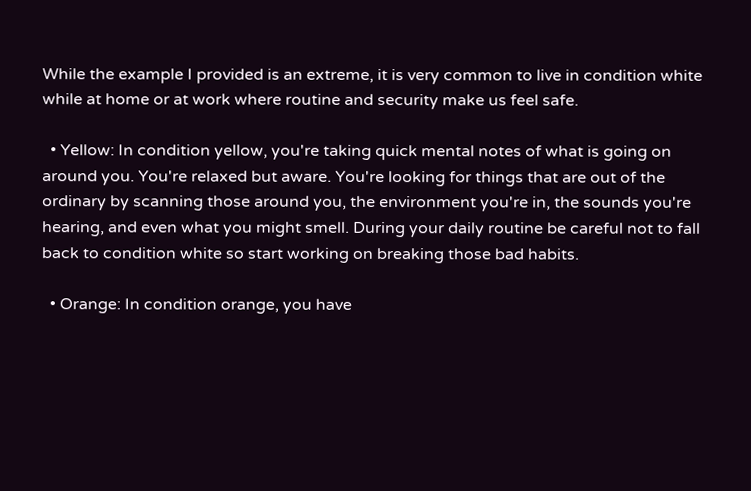While the example I provided is an extreme, it is very common to live in condition white while at home or at work where routine and security make us feel safe.

  • Yellow: In condition yellow, you're taking quick mental notes of what is going on around you. You're relaxed but aware. You're looking for things that are out of the ordinary by scanning those around you, the environment you're in, the sounds you're hearing, and even what you might smell. During your daily routine be careful not to fall back to condition white so start working on breaking those bad habits.

  • Orange: In condition orange, you have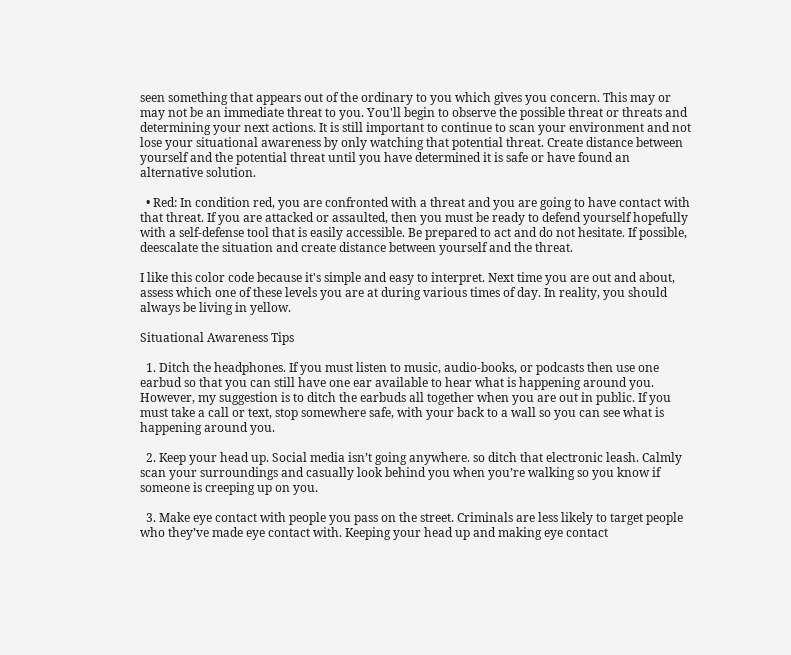seen something that appears out of the ordinary to you which gives you concern. This may or may not be an immediate threat to you. You'll begin to observe the possible threat or threats and determining your next actions. It is still important to continue to scan your environment and not lose your situational awareness by only watching that potential threat. Create distance between yourself and the potential threat until you have determined it is safe or have found an alternative solution.

  • Red: In condition red, you are confronted with a threat and you are going to have contact with that threat. If you are attacked or assaulted, then you must be ready to defend yourself hopefully with a self-defense tool that is easily accessible. Be prepared to act and do not hesitate. If possible, deescalate the situation and create distance between yourself and the threat.

I like this color code because it's simple and easy to interpret. Next time you are out and about, assess which one of these levels you are at during various times of day. In reality, you should always be living in yellow.

Situational Awareness Tips

  1. Ditch the headphones. If you must listen to music, audio-books, or podcasts then use one earbud so that you can still have one ear available to hear what is happening around you. However, my suggestion is to ditch the earbuds all together when you are out in public. If you must take a call or text, stop somewhere safe, with your back to a wall so you can see what is happening around you.

  2. Keep your head up. Social media isn’t going anywhere. so ditch that electronic leash. Calmly scan your surroundings and casually look behind you when you’re walking so you know if someone is creeping up on you.

  3. Make eye contact with people you pass on the street. Criminals are less likely to target people who they’ve made eye contact with. Keeping your head up and making eye contact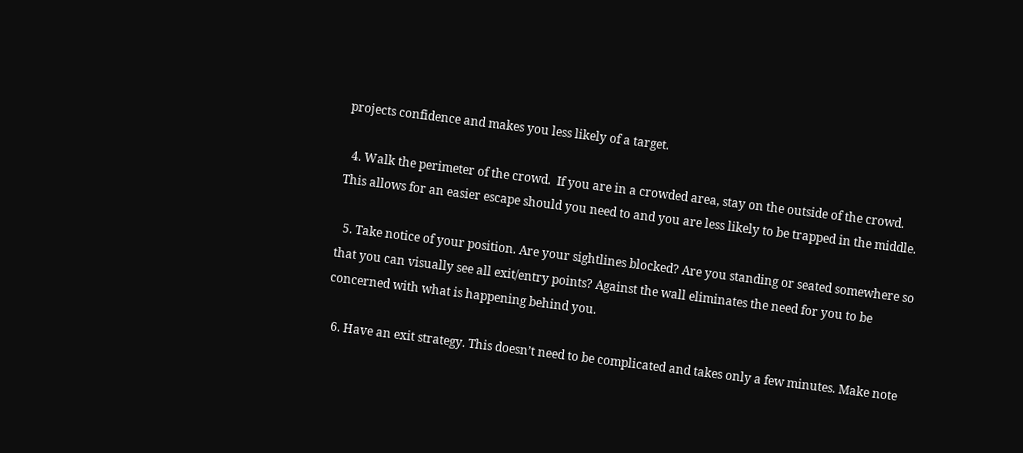projects confidence and makes you less likely of a target.

  4. Walk the perimeter of the crowd.  If you are in a crowded area, stay on the outside of the crowd. This allows for an easier escape should you need to and you are less likely to be trapped in the middle.

  5. Take notice of your position. Are your sightlines blocked? Are you standing or seated somewhere so that you can visually see all exit/entry points? Against the wall eliminates the need for you to be concerned with what is happening behind you.

  6. Have an exit strategy. This doesn’t need to be complicated and takes only a few minutes. Make note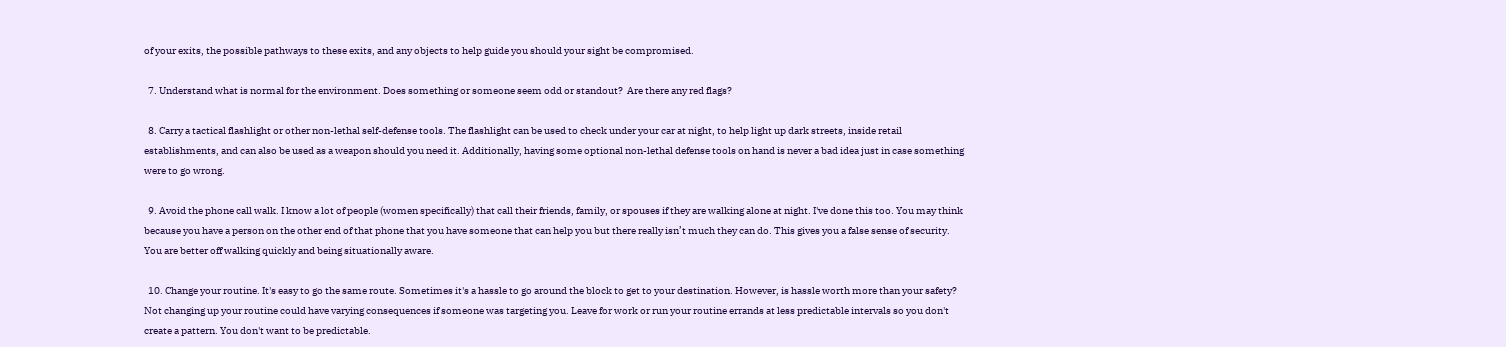of your exits, the possible pathways to these exits, and any objects to help guide you should your sight be compromised.

  7. Understand what is normal for the environment. Does something or someone seem odd or standout?  Are there any red flags?

  8. Carry a tactical flashlight or other non-lethal self-defense tools. The flashlight can be used to check under your car at night, to help light up dark streets, inside retail establishments, and can also be used as a weapon should you need it. Additionally, having some optional non-lethal defense tools on hand is never a bad idea just in case something were to go wrong.

  9. Avoid the phone call walk. I know a lot of people (women specifically) that call their friends, family, or spouses if they are walking alone at night. I've done this too. You may think because you have a person on the other end of that phone that you have someone that can help you but there really isn’t much they can do. This gives you a false sense of security. You are better off walking quickly and being situationally aware.

  10. Change your routine. It's easy to go the same route. Sometimes it's a hassle to go around the block to get to your destination. However, is hassle worth more than your safety? Not changing up your routine could have varying consequences if someone was targeting you. Leave for work or run your routine errands at less predictable intervals so you don't create a pattern. You don't want to be predictable.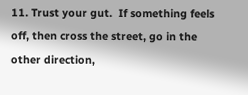11. Trust your gut.  If something feels off, then cross the street, go in the other direction,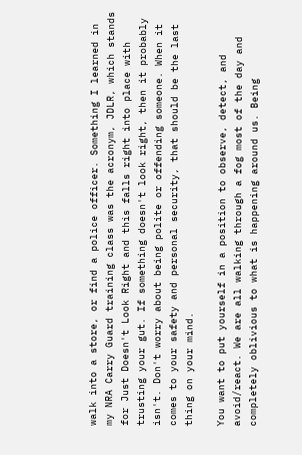walk into a store, or find a police officer. Something I learned in my NRA Carry Guard training class was the acronym, JDLR, which stands for Just Doesn't Look Right and this falls right into place with trusting your gut. If something doesn't look right, then it probably isn't. Don't worry about being polite or offending someone. When it comes to your safety and personal security, that should be the last thing on your mind.

You want to put yourself in a position to observe, detect, and avoid/react. We are all walking through a fog most of the day and completely oblivious to what is happening around us. Being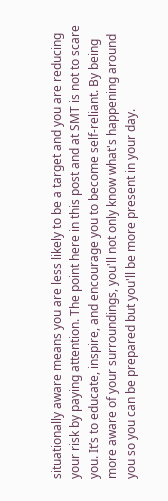situationally aware means you are less likely to be a target and you are reducing your risk by paying attention. The point here in this post and at SMT is not to scare you. It’s to educate, inspire, and encourage you to become self-reliant. By being more aware of your surroundings, you'll not only know what's happening around you so you can be prepared but you'll be more present in your day.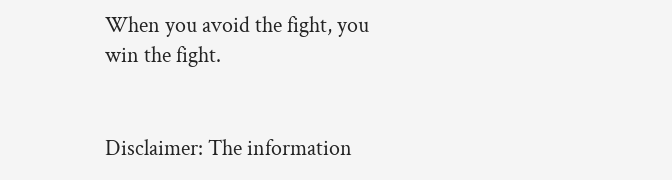When you avoid the fight, you win the fight.


Disclaimer: The information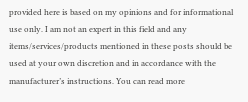provided here is based on my opinions and for informational use only. I am not an expert in this field and any items/services/products mentioned in these posts should be used at your own discretion and in accordance with the manufacturer’s instructions. You can read more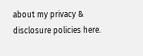about my privacy & disclosure policies here.